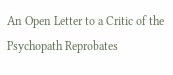An Open Letter to a Critic of the Psychopath Reprobates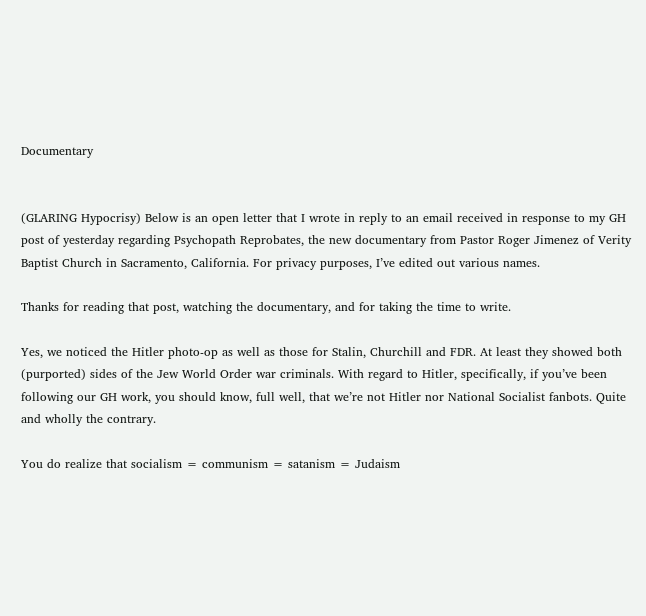Documentary


(GLARING Hypocrisy) Below is an open letter that I wrote in reply to an email received in response to my GH post of yesterday regarding Psychopath Reprobates, the new documentary from Pastor Roger Jimenez of Verity Baptist Church in Sacramento, California. For privacy purposes, I’ve edited out various names.

Thanks for reading that post, watching the documentary, and for taking the time to write.

Yes, we noticed the Hitler photo-op as well as those for Stalin, Churchill and FDR. At least they showed both (purported) sides of the Jew World Order war criminals. With regard to Hitler, specifically, if you’ve been following our GH work, you should know, full well, that we’re not Hitler nor National Socialist fanbots. Quite and wholly the contrary.

You do realize that socialism = communism = satanism = Judaism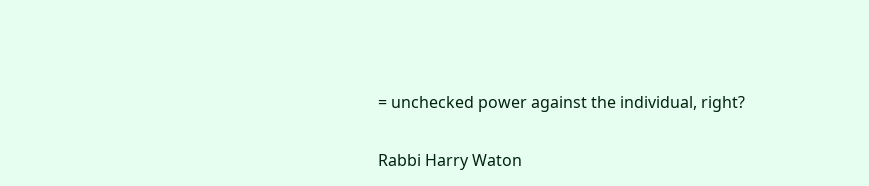= unchecked power against the individual, right?

Rabbi Harry Waton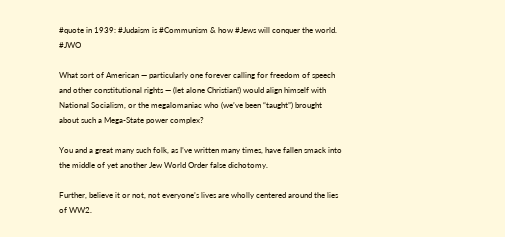#quote in 1939: #Judaism is #Communism & how #Jews will conquer the world. #JWO

What sort of American — particularly one forever calling for freedom of speech and other constitutional rights — (let alone Christian!) would align himself with National Socialism, or the megalomaniac who (we’ve been “taught”) brought about such a Mega-State power complex?

You and a great many such folk, as I’ve written many times, have fallen smack into the middle of yet another Jew World Order false dichotomy.

Further, believe it or not, not everyone’s lives are wholly centered around the lies of WW2.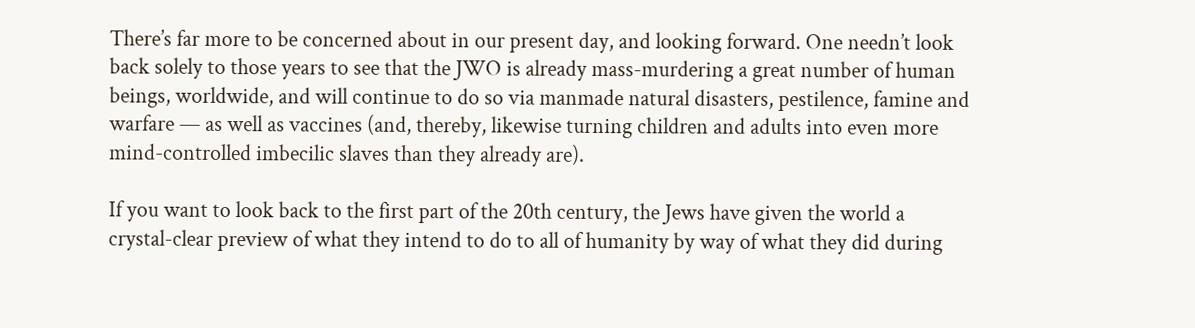There’s far more to be concerned about in our present day, and looking forward. One needn’t look back solely to those years to see that the JWO is already mass-murdering a great number of human beings, worldwide, and will continue to do so via manmade natural disasters, pestilence, famine and warfare — as well as vaccines (and, thereby, likewise turning children and adults into even more mind-controlled imbecilic slaves than they already are).

If you want to look back to the first part of the 20th century, the Jews have given the world a crystal-clear preview of what they intend to do to all of humanity by way of what they did during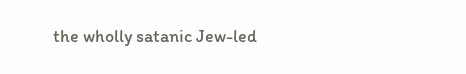the wholly satanic Jew-led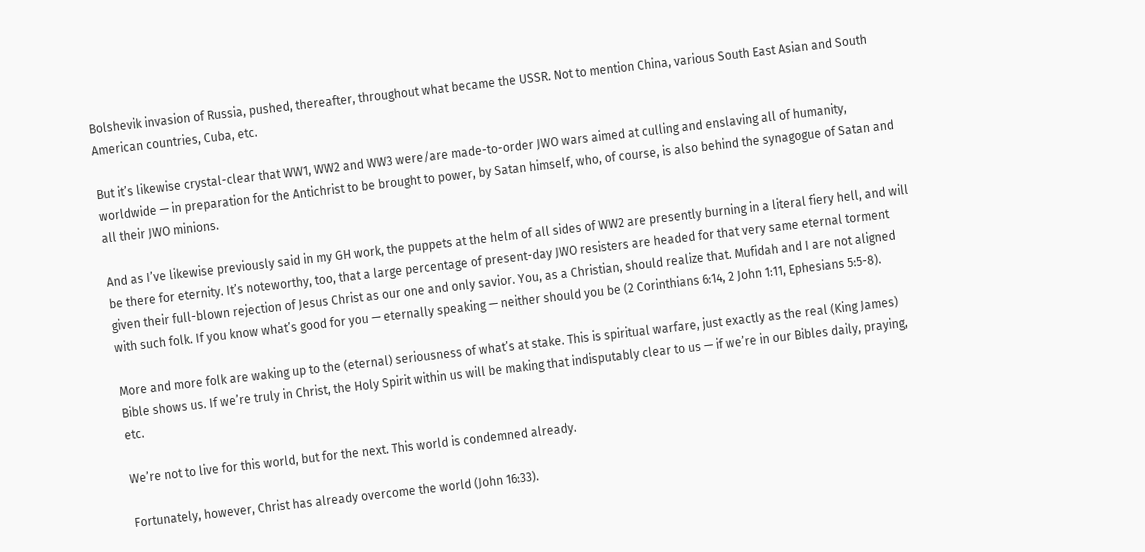Bolshevik invasion of Russia, pushed, thereafter, throughout what became the USSR. Not to mention China, various South East Asian and South American countries, Cuba, etc.

But it’s likewise crystal-clear that WW1, WW2 and WW3 were/are made-to-order JWO wars aimed at culling and enslaving all of humanity, worldwide — in preparation for the Antichrist to be brought to power, by Satan himself, who, of course, is also behind the synagogue of Satan and all their JWO minions.

And as I’ve likewise previously said in my GH work, the puppets at the helm of all sides of WW2 are presently burning in a literal fiery hell, and will be there for eternity. It’s noteworthy, too, that a large percentage of present-day JWO resisters are headed for that very same eternal torment given their full-blown rejection of Jesus Christ as our one and only savior. You, as a Christian, should realize that. Mufidah and I are not aligned with such folk. If you know what’s good for you — eternally speaking — neither should you be (2 Corinthians 6:14, 2 John 1:11, Ephesians 5:5-8).

More and more folk are waking up to the (eternal) seriousness of what’s at stake. This is spiritual warfare, just exactly as the real (King James) Bible shows us. If we’re truly in Christ, the Holy Spirit within us will be making that indisputably clear to us — if we’re in our Bibles daily, praying, etc.

We’re not to live for this world, but for the next. This world is condemned already.

Fortunately, however, Christ has already overcome the world (John 16:33).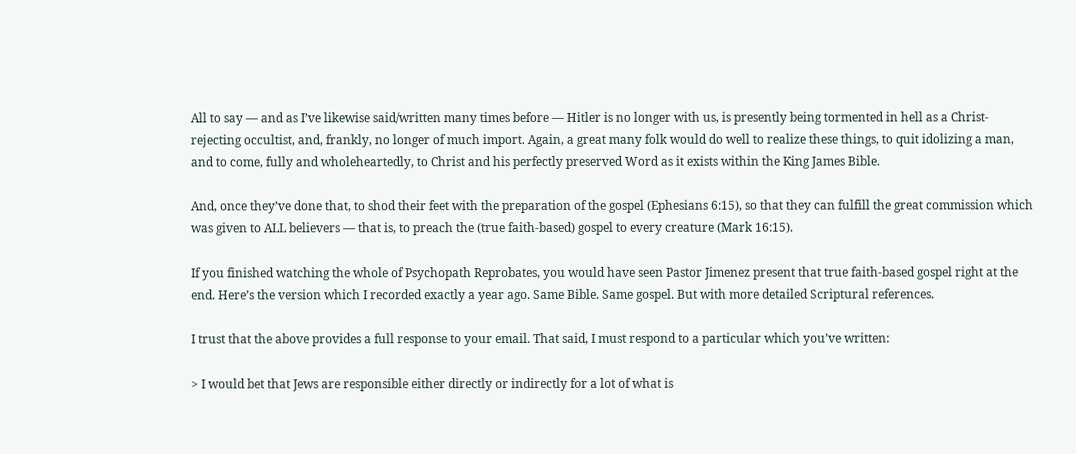All to say — and as I’ve likewise said/written many times before — Hitler is no longer with us, is presently being tormented in hell as a Christ-rejecting occultist, and, frankly, no longer of much import. Again, a great many folk would do well to realize these things, to quit idolizing a man, and to come, fully and wholeheartedly, to Christ and his perfectly preserved Word as it exists within the King James Bible.

And, once they’ve done that, to shod their feet with the preparation of the gospel (Ephesians 6:15), so that they can fulfill the great commission which was given to ALL believers — that is, to preach the (true faith-based) gospel to every creature (Mark 16:15).

If you finished watching the whole of Psychopath Reprobates, you would have seen Pastor Jimenez present that true faith-based gospel right at the end. Here’s the version which I recorded exactly a year ago. Same Bible. Same gospel. But with more detailed Scriptural references.

I trust that the above provides a full response to your email. That said, I must respond to a particular which you’ve written:

> I would bet that Jews are responsible either directly or indirectly for a lot of what is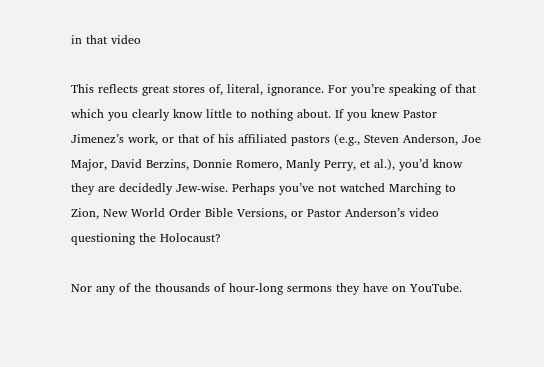in that video

This reflects great stores of, literal, ignorance. For you’re speaking of that which you clearly know little to nothing about. If you knew Pastor Jimenez’s work, or that of his affiliated pastors (e.g., Steven Anderson, Joe Major, David Berzins, Donnie Romero, Manly Perry, et al.), you’d know they are decidedly Jew-wise. Perhaps you’ve not watched Marching to Zion, New World Order Bible Versions, or Pastor Anderson’s video questioning the Holocaust?

Nor any of the thousands of hour-long sermons they have on YouTube.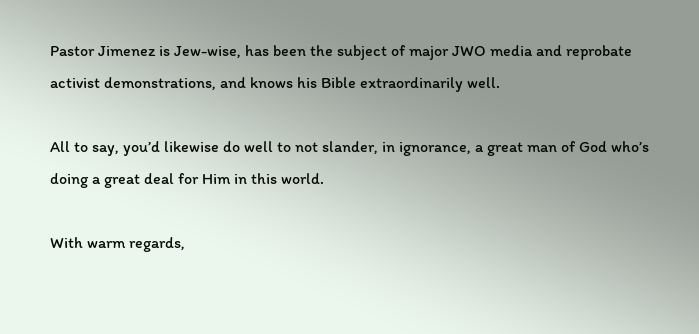Pastor Jimenez is Jew-wise, has been the subject of major JWO media and reprobate activist demonstrations, and knows his Bible extraordinarily well.

All to say, you’d likewise do well to not slander, in ignorance, a great man of God who’s doing a great deal for Him in this world.

With warm regards,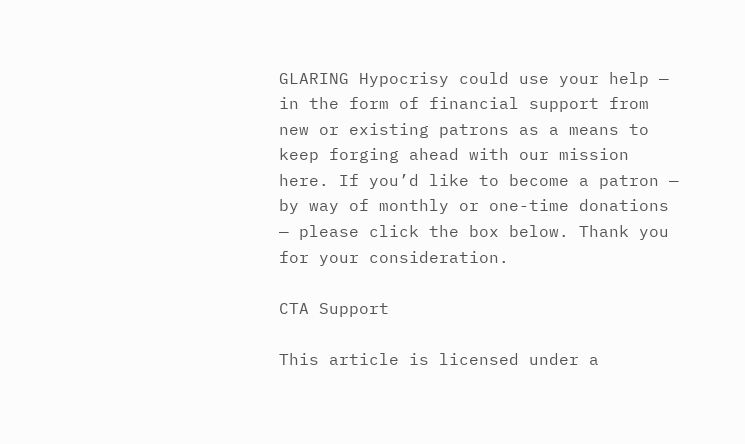GLARING Hypocrisy could use your help — in the form of financial support from new or existing patrons as a means to keep forging ahead with our mission here. If you’d like to become a patron — by way of monthly or one-time donations — please click the box below. Thank you for your consideration.

CTA Support

This article is licensed under a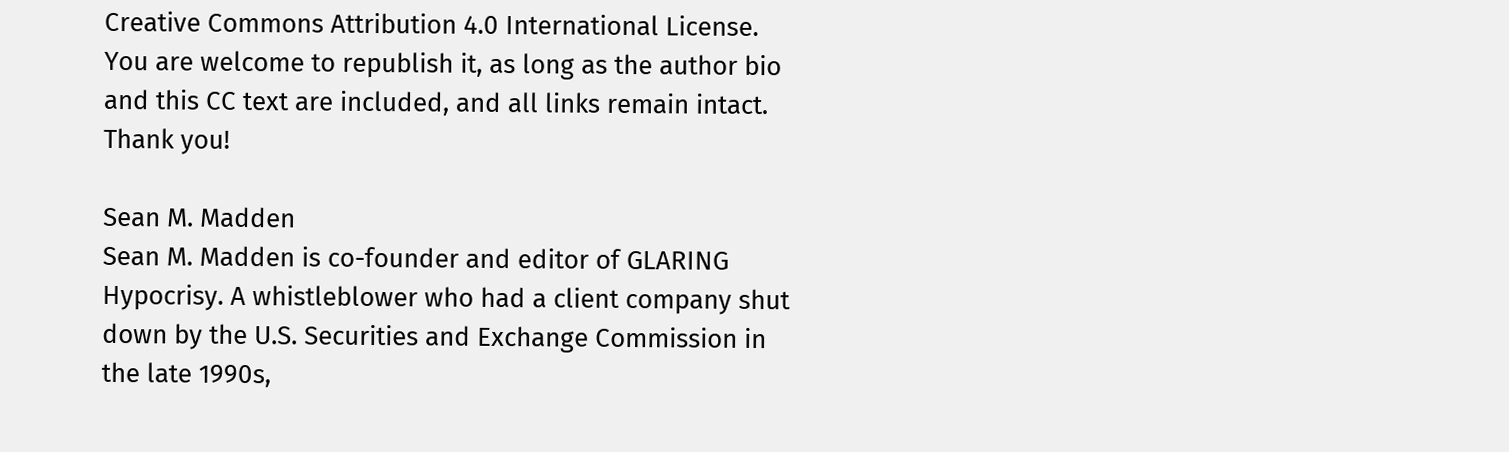Creative Commons Attribution 4.0 International License. You are welcome to republish it, as long as the author bio and this CC text are included, and all links remain intact. Thank you!

Sean M. Madden
Sean M. Madden is co-founder and editor of GLARING Hypocrisy. A whistleblower who had a client company shut down by the U.S. Securities and Exchange Commission in the late 1990s,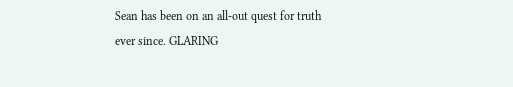Sean has been on an all-out quest for truth ever since. GLARING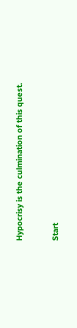Hypocrisy is the culmination of this quest.

Start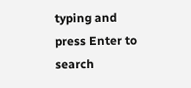typing and press Enter to search